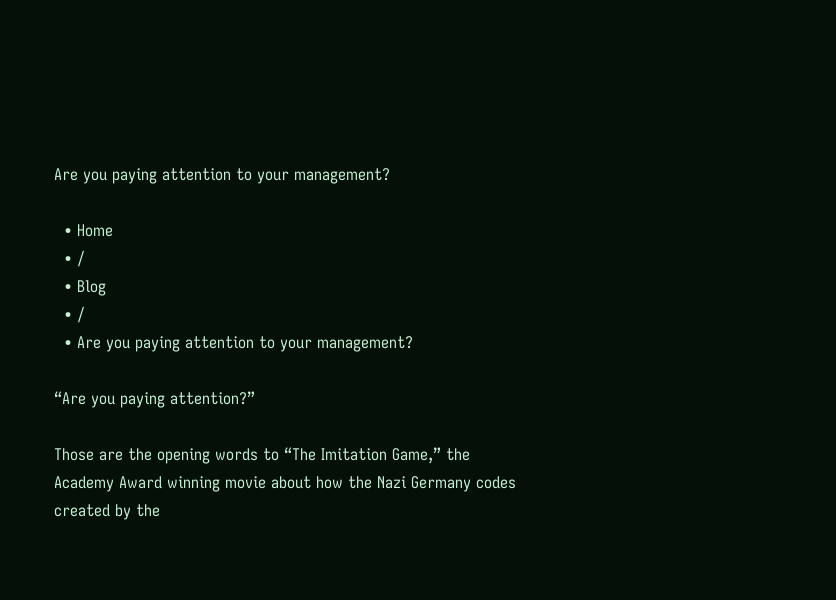Are you paying attention to your management?

  • Home
  • /
  • Blog
  • /
  • Are you paying attention to your management?

“Are you paying attention?”

Those are the opening words to “The Imitation Game,” the Academy Award winning movie about how the Nazi Germany codes created by the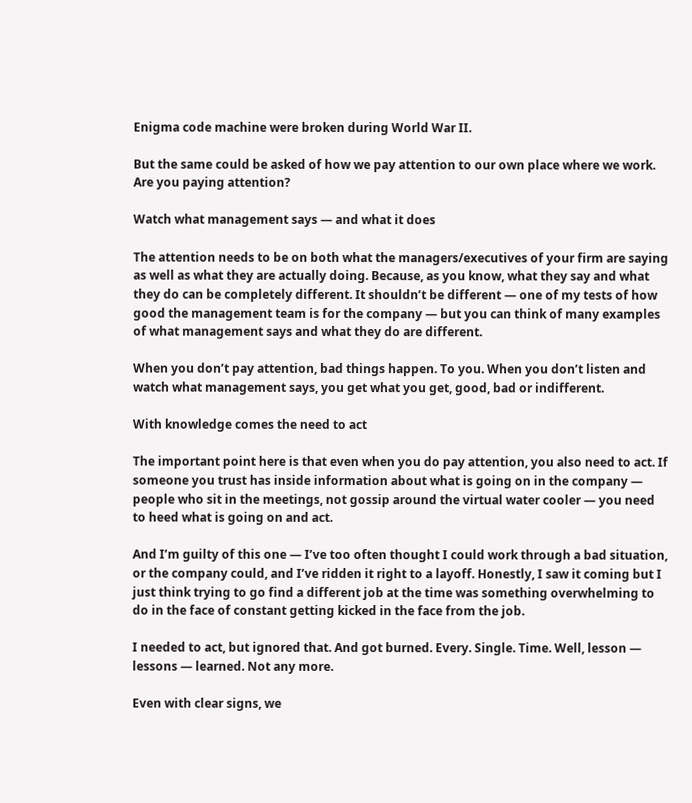Enigma code machine were broken during World War II.

But the same could be asked of how we pay attention to our own place where we work. Are you paying attention?

Watch what management says — and what it does

The attention needs to be on both what the managers/executives of your firm are saying as well as what they are actually doing. Because, as you know, what they say and what they do can be completely different. It shouldn’t be different — one of my tests of how good the management team is for the company — but you can think of many examples of what management says and what they do are different.

When you don’t pay attention, bad things happen. To you. When you don’t listen and watch what management says, you get what you get, good, bad or indifferent.

With knowledge comes the need to act

The important point here is that even when you do pay attention, you also need to act. If someone you trust has inside information about what is going on in the company — people who sit in the meetings, not gossip around the virtual water cooler — you need to heed what is going on and act.

And I’m guilty of this one — I’ve too often thought I could work through a bad situation, or the company could, and I’ve ridden it right to a layoff. Honestly, I saw it coming but I just think trying to go find a different job at the time was something overwhelming to do in the face of constant getting kicked in the face from the job.

I needed to act, but ignored that. And got burned. Every. Single. Time. Well, lesson — lessons — learned. Not any more.

Even with clear signs, we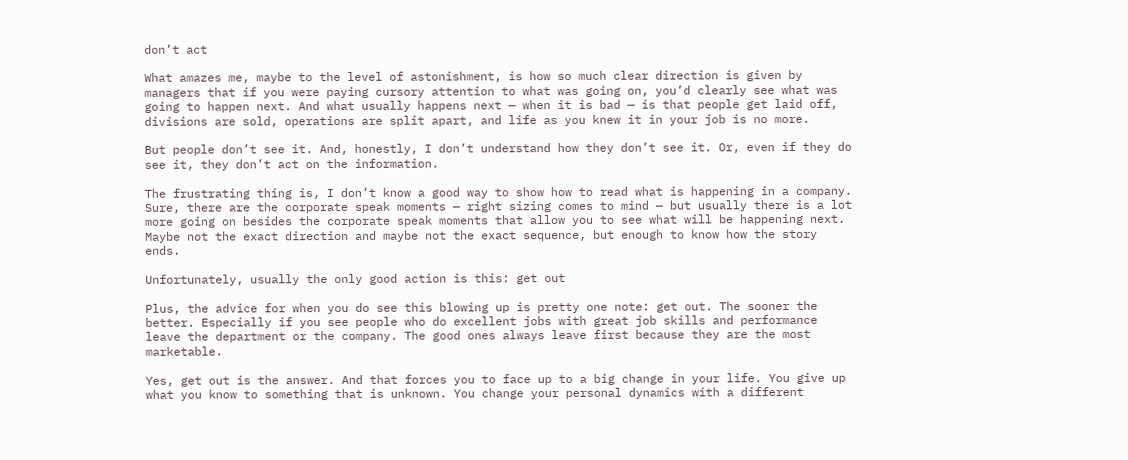don’t act

What amazes me, maybe to the level of astonishment, is how so much clear direction is given by managers that if you were paying cursory attention to what was going on, you’d clearly see what was going to happen next. And what usually happens next — when it is bad — is that people get laid off, divisions are sold, operations are split apart, and life as you knew it in your job is no more.

But people don’t see it. And, honestly, I don’t understand how they don’t see it. Or, even if they do see it, they don’t act on the information.

The frustrating thing is, I don’t know a good way to show how to read what is happening in a company. Sure, there are the corporate speak moments — right sizing comes to mind — but usually there is a lot more going on besides the corporate speak moments that allow you to see what will be happening next. Maybe not the exact direction and maybe not the exact sequence, but enough to know how the story ends.

Unfortunately, usually the only good action is this: get out

Plus, the advice for when you do see this blowing up is pretty one note: get out. The sooner the better. Especially if you see people who do excellent jobs with great job skills and performance leave the department or the company. The good ones always leave first because they are the most marketable.

Yes, get out is the answer. And that forces you to face up to a big change in your life. You give up what you know to something that is unknown. You change your personal dynamics with a different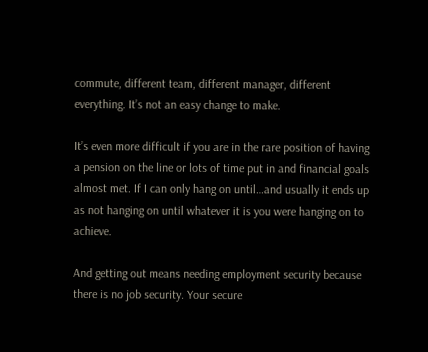commute, different team, different manager, different everything. It’s not an easy change to make.

It’s even more difficult if you are in the rare position of having a pension on the line or lots of time put in and financial goals almost met. If I can only hang on until…and usually it ends up as not hanging on until whatever it is you were hanging on to achieve.

And getting out means needing employment security because there is no job security. Your secure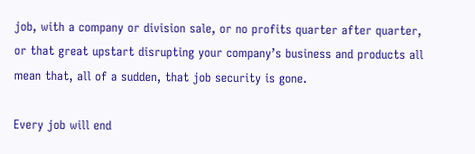job, with a company or division sale, or no profits quarter after quarter, or that great upstart disrupting your company’s business and products all mean that, all of a sudden, that job security is gone.

Every job will end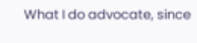What I do advocate, since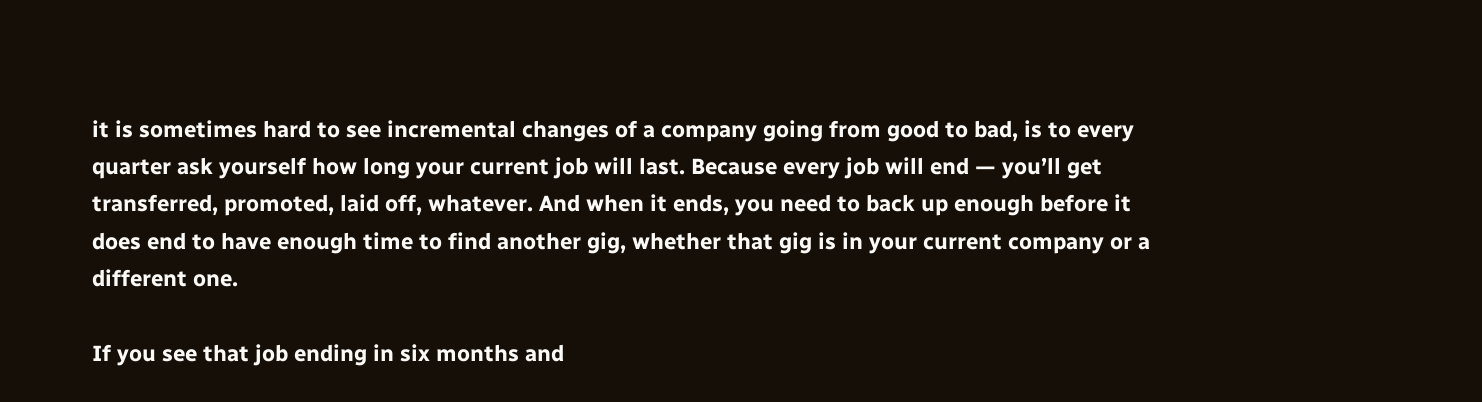it is sometimes hard to see incremental changes of a company going from good to bad, is to every quarter ask yourself how long your current job will last. Because every job will end — you’ll get transferred, promoted, laid off, whatever. And when it ends, you need to back up enough before it does end to have enough time to find another gig, whether that gig is in your current company or a different one.

If you see that job ending in six months and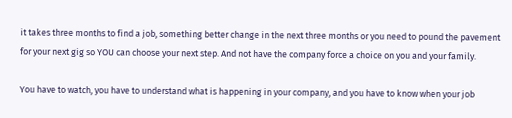it takes three months to find a job, something better change in the next three months or you need to pound the pavement for your next gig so YOU can choose your next step. And not have the company force a choice on you and your family.

You have to watch, you have to understand what is happening in your company, and you have to know when your job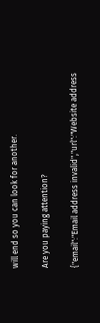will end so you can look for another.

Are you paying attention?

{"email":"Email address invalid","url":"Website address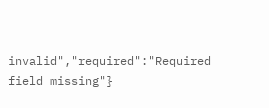invalid","required":"Required field missing"}